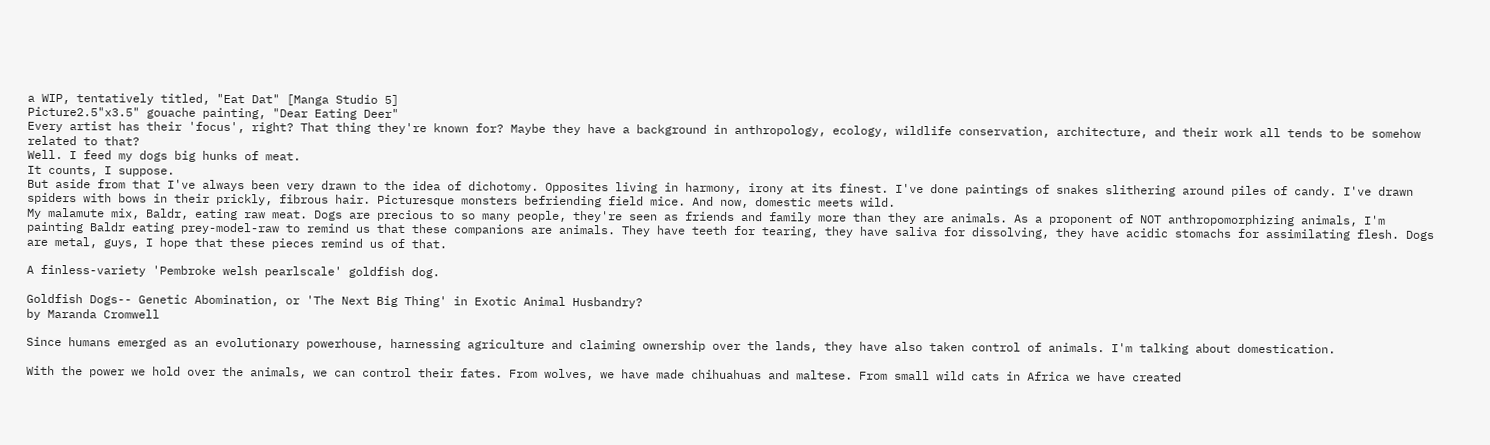a WIP, tentatively titled, "Eat Dat" [Manga Studio 5]
Picture2.5"x3.5" gouache painting, "Dear Eating Deer"
Every artist has their 'focus', right? That thing they're known for? Maybe they have a background in anthropology, ecology, wildlife conservation, architecture, and their work all tends to be somehow related to that?
Well. I feed my dogs big hunks of meat.
It counts, I suppose.
But aside from that I've always been very drawn to the idea of dichotomy. Opposites living in harmony, irony at its finest. I've done paintings of snakes slithering around piles of candy. I've drawn spiders with bows in their prickly, fibrous hair. Picturesque monsters befriending field mice. And now, domestic meets wild.
My malamute mix, Baldr, eating raw meat. Dogs are precious to so many people, they're seen as friends and family more than they are animals. As a proponent of NOT anthropomorphizing animals, I'm painting Baldr eating prey-model-raw to remind us that these companions are animals. They have teeth for tearing, they have saliva for dissolving, they have acidic stomachs for assimilating flesh. Dogs are metal, guys, I hope that these pieces remind us of that.

A finless-variety 'Pembroke welsh pearlscale' goldfish dog.

Goldfish Dogs-- Genetic Abomination, or 'The Next Big Thing' in Exotic Animal Husbandry?
by Maranda Cromwell

Since humans emerged as an evolutionary powerhouse, harnessing agriculture and claiming ownership over the lands, they have also taken control of animals. I'm talking about domestication.

With the power we hold over the animals, we can control their fates. From wolves, we have made chihuahuas and maltese. From small wild cats in Africa we have created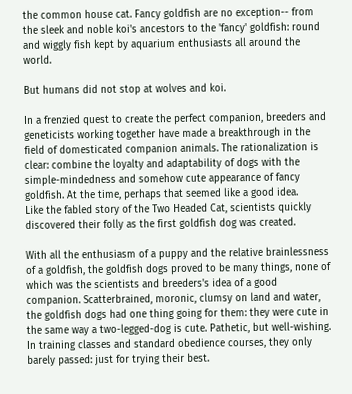the common house cat. Fancy goldfish are no exception-- from the sleek and noble koi's ancestors to the 'fancy' goldfish: round and wiggly fish kept by aquarium enthusiasts all around the world.

But humans did not stop at wolves and koi.

In a frenzied quest to create the perfect companion, breeders and geneticists working together have made a breakthrough in the field of domesticated companion animals. The rationalization is clear: combine the loyalty and adaptability of dogs with the simple-mindedness and somehow cute appearance of fancy goldfish. At the time, perhaps that seemed like a good idea.
Like the fabled story of the Two Headed Cat, scientists quickly discovered their folly as the first goldfish dog was created.

With all the enthusiasm of a puppy and the relative brainlessness of a goldfish, the goldfish dogs proved to be many things, none of which was the scientists and breeders's idea of a good companion. Scatterbrained, moronic, clumsy on land and water, the goldfish dogs had one thing going for them: they were cute in the same way a two-legged-dog is cute. Pathetic, but well-wishing. In training classes and standard obedience courses, they only barely passed: just for trying their best.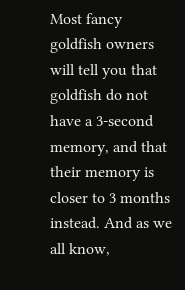Most fancy goldfish owners will tell you that goldfish do not have a 3-second memory, and that their memory is closer to 3 months instead. And as we all know,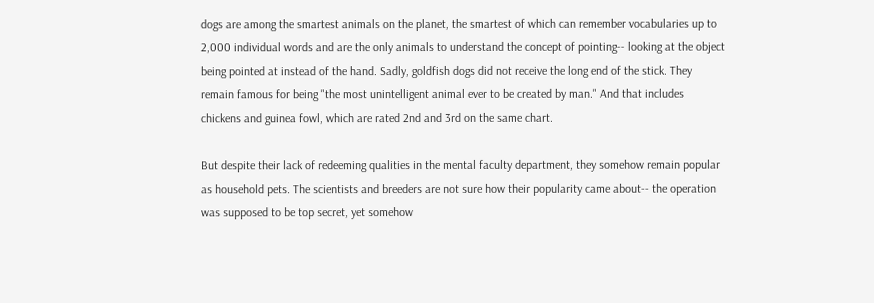dogs are among the smartest animals on the planet, the smartest of which can remember vocabularies up to 2,000 individual words and are the only animals to understand the concept of pointing-- looking at the object being pointed at instead of the hand. Sadly, goldfish dogs did not receive the long end of the stick. They remain famous for being "the most unintelligent animal ever to be created by man." And that includes chickens and guinea fowl, which are rated 2nd and 3rd on the same chart.

But despite their lack of redeeming qualities in the mental faculty department, they somehow remain popular as household pets. The scientists and breeders are not sure how their popularity came about-- the operation was supposed to be top secret, yet somehow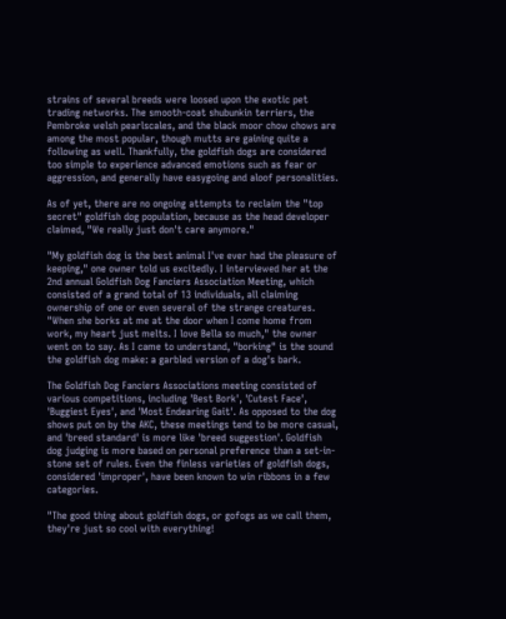strains of several breeds were loosed upon the exotic pet trading networks. The smooth-coat shubunkin terriers, the Pembroke welsh pearlscales, and the black moor chow chows are among the most popular, though mutts are gaining quite a following as well. Thankfully, the goldfish dogs are considered too simple to experience advanced emotions such as fear or aggression, and generally have easygoing and aloof personalities.

As of yet, there are no ongoing attempts to reclaim the "top secret" goldfish dog population, because as the head developer claimed, "We really just don't care anymore."

"My goldfish dog is the best animal I've ever had the pleasure of keeping," one owner told us excitedly. I interviewed her at the 2nd annual Goldfish Dog Fanciers Association Meeting, which consisted of a grand total of 13 individuals, all claiming ownership of one or even several of the strange creatures. "When she borks at me at the door when I come home from work, my heart just melts. I love Bella so much," the owner went on to say. As I came to understand, "borking" is the sound the goldfish dog make: a garbled version of a dog's bark.

The Goldfish Dog Fanciers Associations meeting consisted of various competitions, including 'Best Bork', 'Cutest Face', 'Buggiest Eyes', and 'Most Endearing Gait'. As opposed to the dog shows put on by the AKC, these meetings tend to be more casual, and 'breed standard' is more like 'breed suggestion'. Goldfish dog judging is more based on personal preference than a set-in-stone set of rules. Even the finless varieties of goldfish dogs, considered 'improper', have been known to win ribbons in a few categories.

"The good thing about goldfish dogs, or gofogs as we call them, they're just so cool with everything!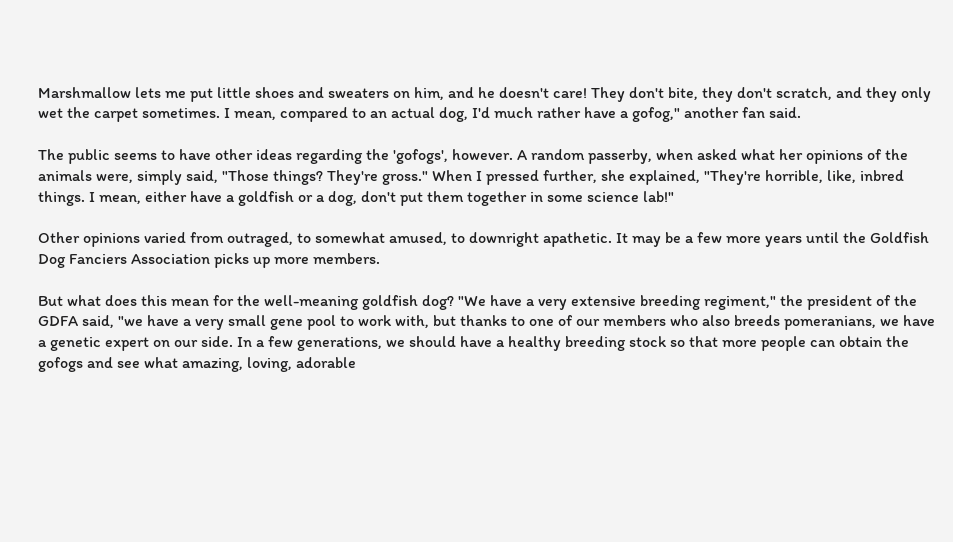Marshmallow lets me put little shoes and sweaters on him, and he doesn't care! They don't bite, they don't scratch, and they only wet the carpet sometimes. I mean, compared to an actual dog, I'd much rather have a gofog," another fan said.

The public seems to have other ideas regarding the 'gofogs', however. A random passerby, when asked what her opinions of the animals were, simply said, "Those things? They're gross." When I pressed further, she explained, "They're horrible, like, inbred things. I mean, either have a goldfish or a dog, don't put them together in some science lab!"

Other opinions varied from outraged, to somewhat amused, to downright apathetic. It may be a few more years until the Goldfish Dog Fanciers Association picks up more members.

But what does this mean for the well-meaning goldfish dog? "We have a very extensive breeding regiment," the president of the GDFA said, "we have a very small gene pool to work with, but thanks to one of our members who also breeds pomeranians, we have a genetic expert on our side. In a few generations, we should have a healthy breeding stock so that more people can obtain the gofogs and see what amazing, loving, adorable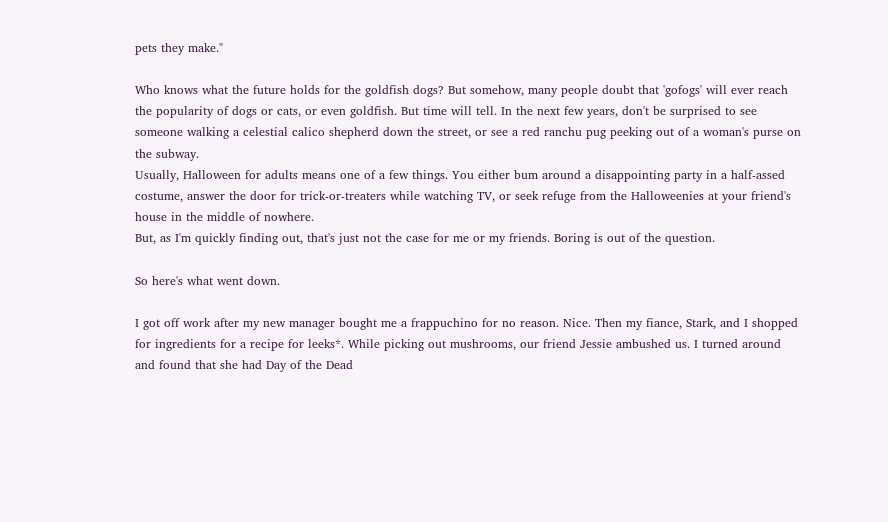pets they make."

Who knows what the future holds for the goldfish dogs? But somehow, many people doubt that 'gofogs' will ever reach the popularity of dogs or cats, or even goldfish. But time will tell. In the next few years, don't be surprised to see someone walking a celestial calico shepherd down the street, or see a red ranchu pug peeking out of a woman's purse on the subway.
Usually, Halloween for adults means one of a few things. You either bum around a disappointing party in a half-assed costume, answer the door for trick-or-treaters while watching TV, or seek refuge from the Halloweenies at your friend's house in the middle of nowhere.
But, as I'm quickly finding out, that's just not the case for me or my friends. Boring is out of the question.

So here's what went down.

I got off work after my new manager bought me a frappuchino for no reason. Nice. Then my fiance, Stark, and I shopped for ingredients for a recipe for leeks*. While picking out mushrooms, our friend Jessie ambushed us. I turned around and found that she had Day of the Dead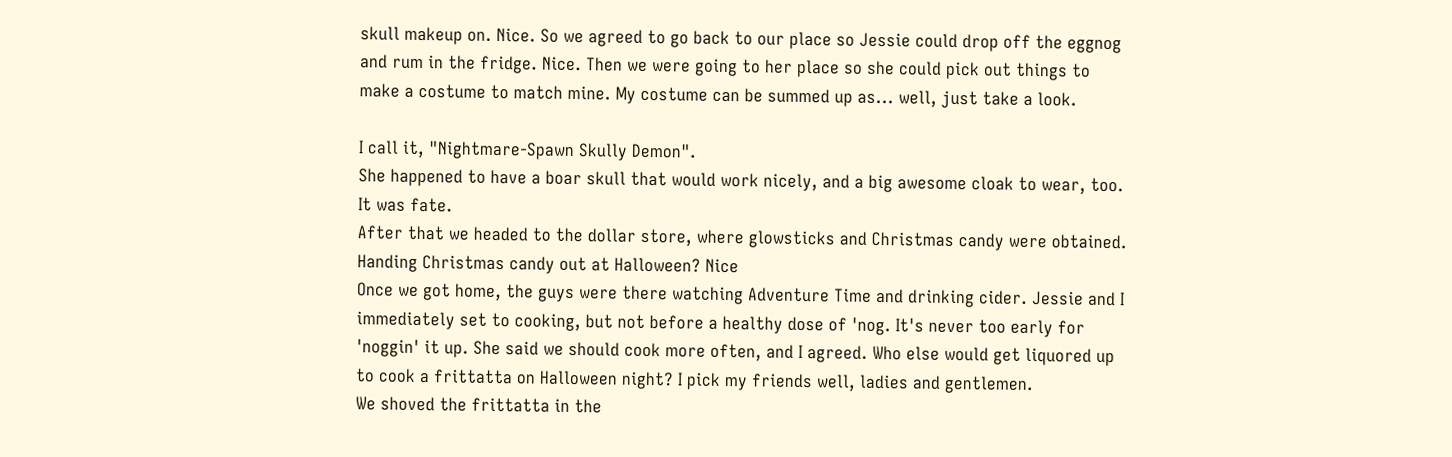skull makeup on. Nice. So we agreed to go back to our place so Jessie could drop off the eggnog and rum in the fridge. Nice. Then we were going to her place so she could pick out things to make a costume to match mine. My costume can be summed up as... well, just take a look.

I call it, "Nightmare-Spawn Skully Demon".
She happened to have a boar skull that would work nicely, and a big awesome cloak to wear, too. It was fate.
After that we headed to the dollar store, where glowsticks and Christmas candy were obtained. Handing Christmas candy out at Halloween? Nice
Once we got home, the guys were there watching Adventure Time and drinking cider. Jessie and I immediately set to cooking, but not before a healthy dose of 'nog. It's never too early for 'noggin' it up. She said we should cook more often, and I agreed. Who else would get liquored up to cook a frittatta on Halloween night? I pick my friends well, ladies and gentlemen.
We shoved the frittatta in the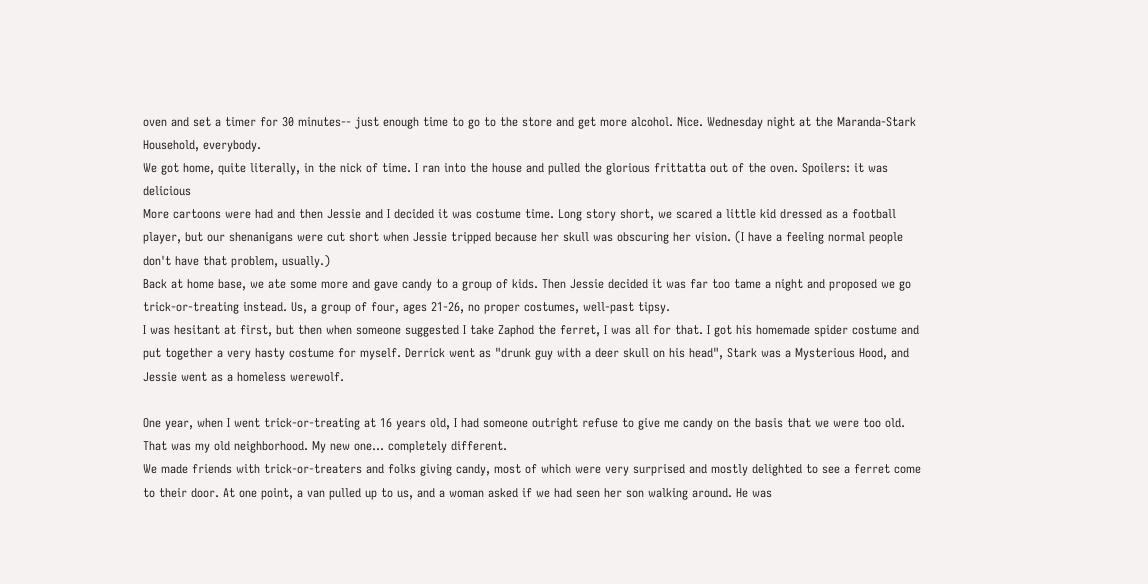oven and set a timer for 30 minutes-- just enough time to go to the store and get more alcohol. Nice. Wednesday night at the Maranda-Stark Household, everybody.
We got home, quite literally, in the nick of time. I ran into the house and pulled the glorious frittatta out of the oven. Spoilers: it was delicious
More cartoons were had and then Jessie and I decided it was costume time. Long story short, we scared a little kid dressed as a football player, but our shenanigans were cut short when Jessie tripped because her skull was obscuring her vision. (I have a feeling normal people don't have that problem, usually.)
Back at home base, we ate some more and gave candy to a group of kids. Then Jessie decided it was far too tame a night and proposed we go trick-or-treating instead. Us, a group of four, ages 21-26, no proper costumes, well-past tipsy.
I was hesitant at first, but then when someone suggested I take Zaphod the ferret, I was all for that. I got his homemade spider costume and put together a very hasty costume for myself. Derrick went as "drunk guy with a deer skull on his head", Stark was a Mysterious Hood, and Jessie went as a homeless werewolf.

One year, when I went trick-or-treating at 16 years old, I had someone outright refuse to give me candy on the basis that we were too old. That was my old neighborhood. My new one... completely different.
We made friends with trick-or-treaters and folks giving candy, most of which were very surprised and mostly delighted to see a ferret come to their door. At one point, a van pulled up to us, and a woman asked if we had seen her son walking around. He was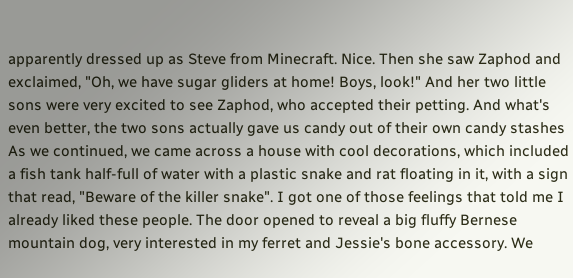apparently dressed up as Steve from Minecraft. Nice. Then she saw Zaphod and exclaimed, "Oh, we have sugar gliders at home! Boys, look!" And her two little sons were very excited to see Zaphod, who accepted their petting. And what's even better, the two sons actually gave us candy out of their own candy stashes
As we continued, we came across a house with cool decorations, which included a fish tank half-full of water with a plastic snake and rat floating in it, with a sign that read, "Beware of the killer snake". I got one of those feelings that told me I already liked these people. The door opened to reveal a big fluffy Bernese mountain dog, very interested in my ferret and Jessie's bone accessory. We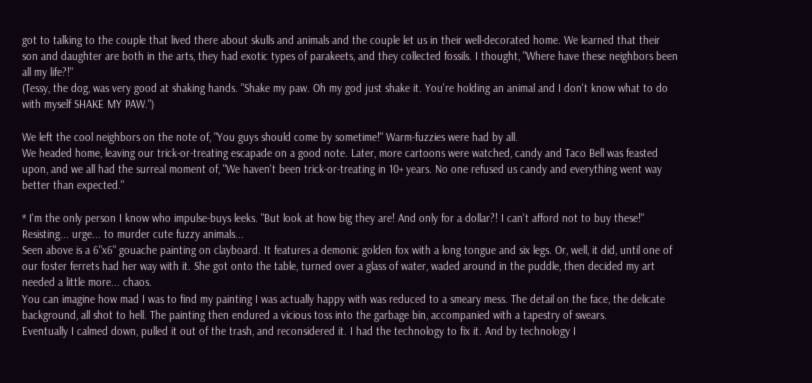got to talking to the couple that lived there about skulls and animals and the couple let us in their well-decorated home. We learned that their son and daughter are both in the arts, they had exotic types of parakeets, and they collected fossils. I thought, "Where have these neighbors been all my life?!"
(Tessy, the dog, was very good at shaking hands. "Shake my paw. Oh my god just shake it. You're holding an animal and I don't know what to do with myself SHAKE MY PAW.")

We left the cool neighbors on the note of, "You guys should come by sometime!" Warm-fuzzies were had by all.
We headed home, leaving our trick-or-treating escapade on a good note. Later, more cartoons were watched, candy and Taco Bell was feasted upon, and we all had the surreal moment of, "We haven't been trick-or-treating in 10+ years. No one refused us candy and everything went way better than expected."

* I'm the only person I know who impulse-buys leeks. "But look at how big they are! And only for a dollar?! I can't afford not to buy these!"
Resisting... urge... to murder cute fuzzy animals...
Seen above is a 6"x6" gouache painting on clayboard. It features a demonic golden fox with a long tongue and six legs. Or, well, it did, until one of our foster ferrets had her way with it. She got onto the table, turned over a glass of water, waded around in the puddle, then decided my art needed a little more... chaos.
You can imagine how mad I was to find my painting I was actually happy with was reduced to a smeary mess. The detail on the face, the delicate background, all shot to hell. The painting then endured a vicious toss into the garbage bin, accompanied with a tapestry of swears.
Eventually I calmed down, pulled it out of the trash, and reconsidered it. I had the technology to fix it. And by technology I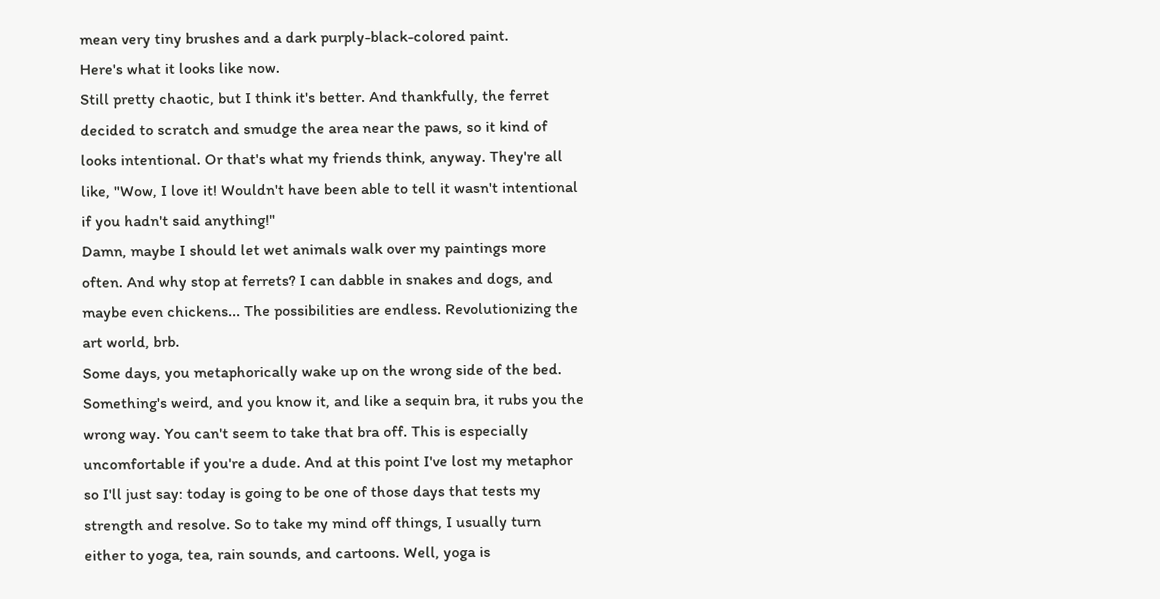mean very tiny brushes and a dark purply-black-colored paint.
Here's what it looks like now.
Still pretty chaotic, but I think it's better. And thankfully, the ferret decided to scratch and smudge the area near the paws, so it kind of looks intentional. Or that's what my friends think, anyway. They're all like, "Wow, I love it! Wouldn't have been able to tell it wasn't intentional if you hadn't said anything!"
Damn, maybe I should let wet animals walk over my paintings more often. And why stop at ferrets? I can dabble in snakes and dogs, and maybe even chickens... The possibilities are endless. Revolutionizing the art world, brb.
Some days, you metaphorically wake up on the wrong side of the bed. Something's weird, and you know it, and like a sequin bra, it rubs you the wrong way. You can't seem to take that bra off. This is especially uncomfortable if you're a dude. And at this point I've lost my metaphor so I'll just say: today is going to be one of those days that tests my strength and resolve. So to take my mind off things, I usually turn either to yoga, tea, rain sounds, and cartoons. Well, yoga is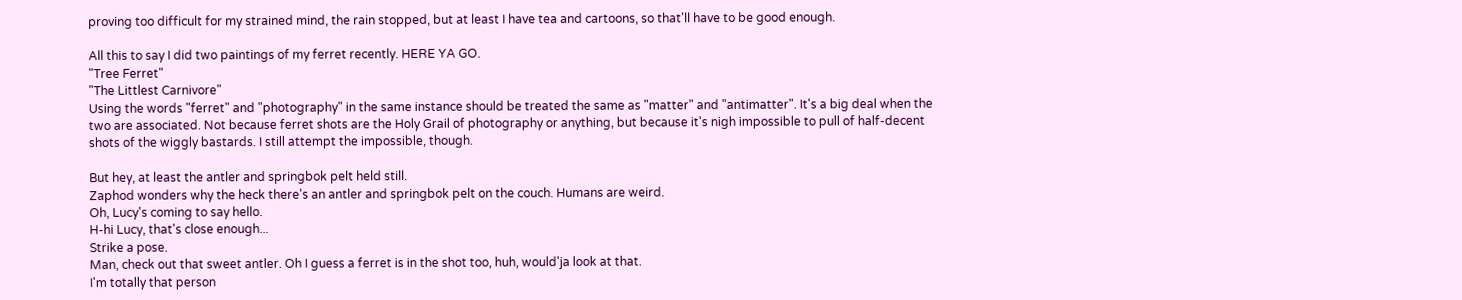proving too difficult for my strained mind, the rain stopped, but at least I have tea and cartoons, so that'll have to be good enough.

All this to say I did two paintings of my ferret recently. HERE YA GO.
"Tree Ferret"
"The Littlest Carnivore"
Using the words "ferret" and "photography" in the same instance should be treated the same as "matter" and "antimatter". It's a big deal when the two are associated. Not because ferret shots are the Holy Grail of photography or anything, but because it's nigh impossible to pull of half-decent shots of the wiggly bastards. I still attempt the impossible, though.

But hey, at least the antler and springbok pelt held still.
Zaphod wonders why the heck there's an antler and springbok pelt on the couch. Humans are weird.
Oh, Lucy's coming to say hello.
H-hi Lucy, that's close enough...
Strike a pose.
Man, check out that sweet antler. Oh I guess a ferret is in the shot too, huh, would'ja look at that.
I'm totally that person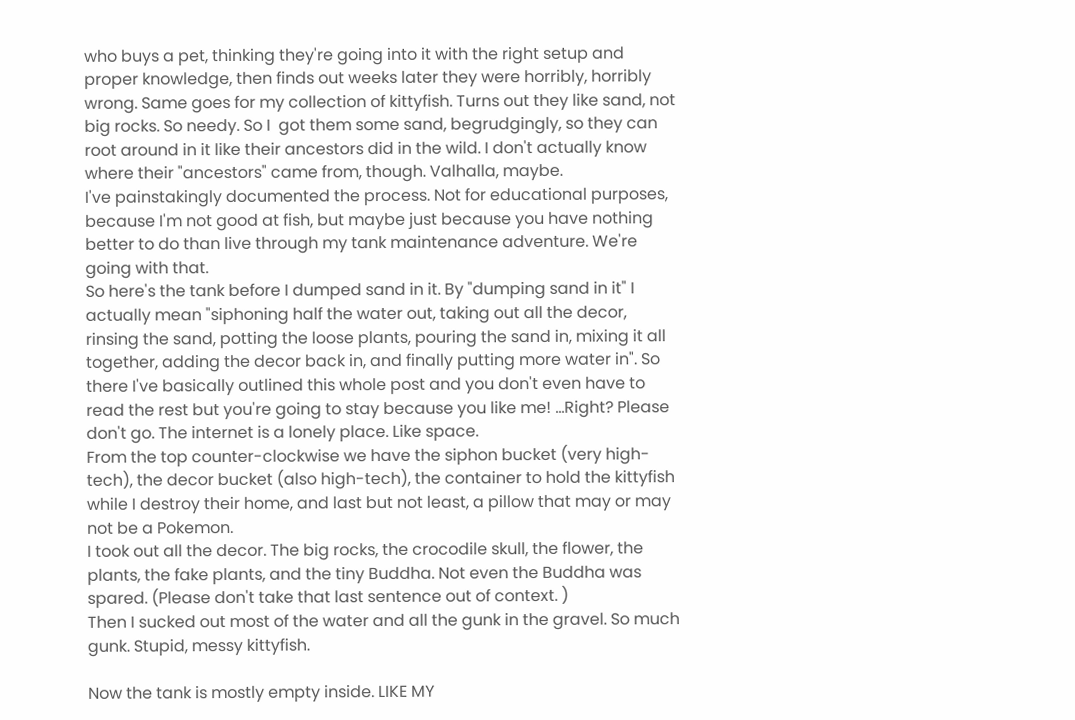who buys a pet, thinking they're going into it with the right setup and proper knowledge, then finds out weeks later they were horribly, horribly wrong. Same goes for my collection of kittyfish. Turns out they like sand, not big rocks. So needy. So I  got them some sand, begrudgingly, so they can root around in it like their ancestors did in the wild. I don't actually know where their "ancestors" came from, though. Valhalla, maybe.
I've painstakingly documented the process. Not for educational purposes, because I'm not good at fish, but maybe just because you have nothing better to do than live through my tank maintenance adventure. We're going with that.
So here's the tank before I dumped sand in it. By "dumping sand in it" I actually mean "siphoning half the water out, taking out all the decor, rinsing the sand, potting the loose plants, pouring the sand in, mixing it all together, adding the decor back in, and finally putting more water in". So there I've basically outlined this whole post and you don't even have to read the rest but you're going to stay because you like me! ...Right? Please don't go. The internet is a lonely place. Like space.
From the top counter-clockwise we have the siphon bucket (very high-tech), the decor bucket (also high-tech), the container to hold the kittyfish while I destroy their home, and last but not least, a pillow that may or may not be a Pokemon.
I took out all the decor. The big rocks, the crocodile skull, the flower, the plants, the fake plants, and the tiny Buddha. Not even the Buddha was spared. (Please don't take that last sentence out of context. )
Then I sucked out most of the water and all the gunk in the gravel. So much gunk. Stupid, messy kittyfish.

Now the tank is mostly empty inside. LIKE MY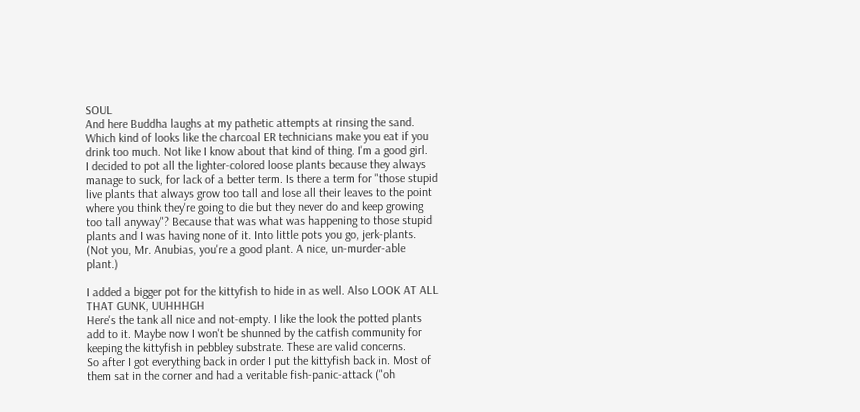SOUL
And here Buddha laughs at my pathetic attempts at rinsing the sand. Which kind of looks like the charcoal ER technicians make you eat if you drink too much. Not like I know about that kind of thing. I'm a good girl.
I decided to pot all the lighter-colored loose plants because they always manage to suck, for lack of a better term. Is there a term for "those stupid live plants that always grow too tall and lose all their leaves to the point where you think they're going to die but they never do and keep growing too tall anyway"? Because that was what was happening to those stupid plants and I was having none of it. Into little pots you go, jerk-plants. (Not you, Mr. Anubias, you're a good plant. A nice, un-murder-able plant.)

I added a bigger pot for the kittyfish to hide in as well. Also LOOK AT ALL THAT GUNK, UUHHHGH
Here's the tank all nice and not-empty. I like the look the potted plants add to it. Maybe now I won't be shunned by the catfish community for keeping the kittyfish in pebbley substrate. These are valid concerns.
So after I got everything back in order I put the kittyfish back in. Most of them sat in the corner and had a veritable fish-panic-attack ("oh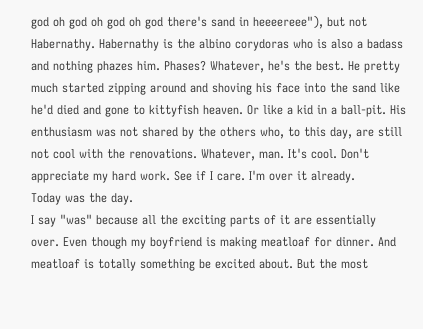god oh god oh god oh god there's sand in heeeereee"), but not Habernathy. Habernathy is the albino corydoras who is also a badass and nothing phazes him. Phases? Whatever, he's the best. He pretty much started zipping around and shoving his face into the sand like he'd died and gone to kittyfish heaven. Or like a kid in a ball-pit. His enthusiasm was not shared by the others who, to this day, are still not cool with the renovations. Whatever, man. It's cool. Don't appreciate my hard work. See if I care. I'm over it already.
Today was the day.
I say "was" because all the exciting parts of it are essentially over. Even though my boyfriend is making meatloaf for dinner. And meatloaf is totally something be excited about. But the most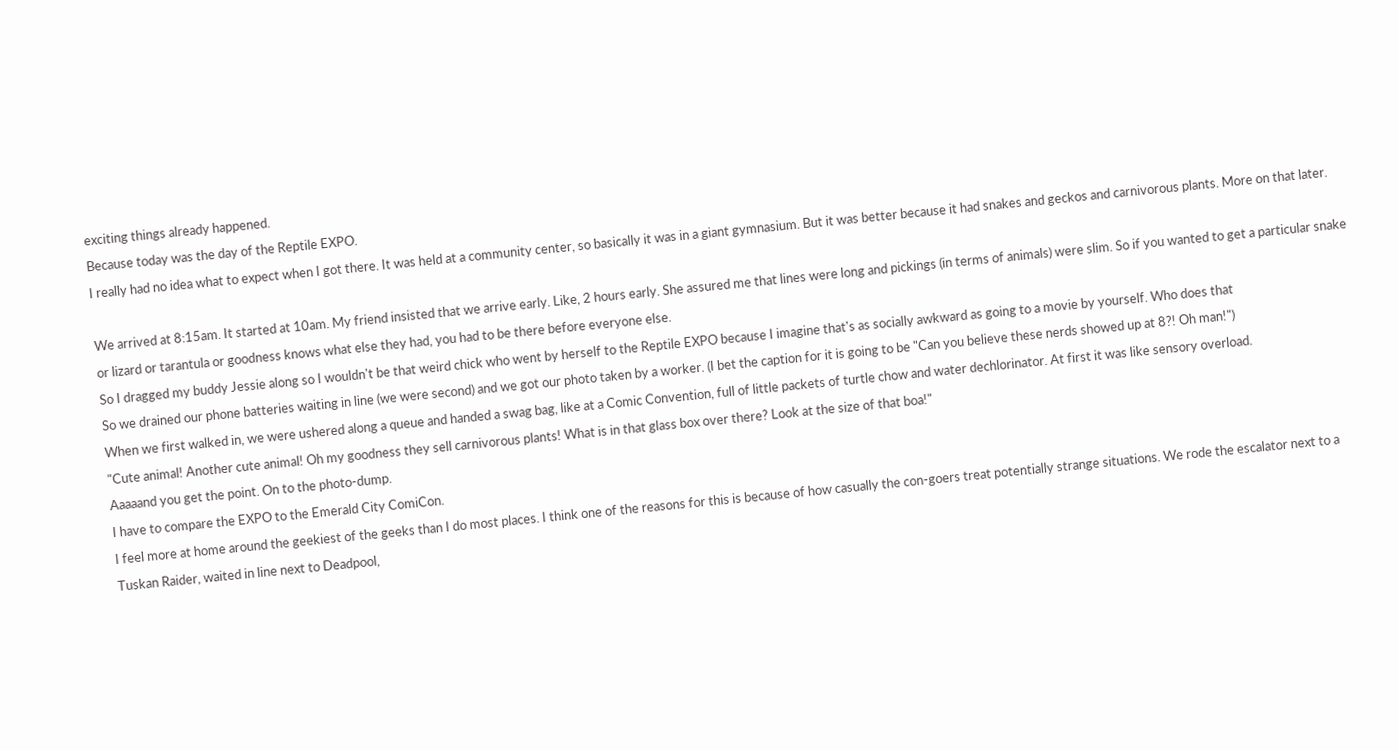exciting things already happened.
Because today was the day of the Reptile EXPO.
I really had no idea what to expect when I got there. It was held at a community center, so basically it was in a giant gymnasium. But it was better because it had snakes and geckos and carnivorous plants. More on that later.

We arrived at 8:15am. It started at 10am. My friend insisted that we arrive early. Like, 2 hours early. She assured me that lines were long and pickings (in terms of animals) were slim. So if you wanted to get a particular snake or lizard or tarantula or goodness knows what else they had, you had to be there before everyone else.
So I dragged my buddy Jessie along so I wouldn't be that weird chick who went by herself to the Reptile EXPO because I imagine that's as socially awkward as going to a movie by yourself. Who does that
So we drained our phone batteries waiting in line (we were second) and we got our photo taken by a worker. (I bet the caption for it is going to be "Can you believe these nerds showed up at 8?! Oh man!")
When we first walked in, we were ushered along a queue and handed a swag bag, like at a Comic Convention, full of little packets of turtle chow and water dechlorinator. At first it was like sensory overload.
"Cute animal! Another cute animal! Oh my goodness they sell carnivorous plants! What is in that glass box over there? Look at the size of that boa!"
Aaaaand you get the point. On to the photo-dump.
I have to compare the EXPO to the Emerald City ComiCon.
I feel more at home around the geekiest of the geeks than I do most places. I think one of the reasons for this is because of how casually the con-goers treat potentially strange situations. We rode the escalator next to a Tuskan Raider, waited in line next to Deadpool,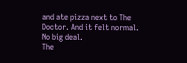and ate pizza next to The Doctor. And it felt normal. No big deal.
The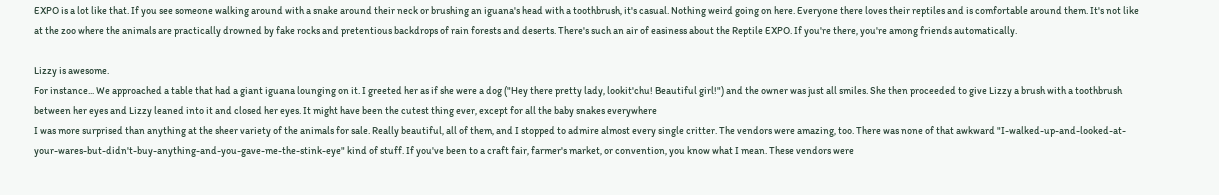EXPO is a lot like that. If you see someone walking around with a snake around their neck or brushing an iguana's head with a toothbrush, it's casual. Nothing weird going on here. Everyone there loves their reptiles and is comfortable around them. It's not like at the zoo where the animals are practically drowned by fake rocks and pretentious backdrops of rain forests and deserts. There's such an air of easiness about the Reptile EXPO. If you're there, you're among friends automatically.

Lizzy is awesome.
For instance... We approached a table that had a giant iguana lounging on it. I greeted her as if she were a dog ("Hey there pretty lady, lookit'chu! Beautiful girl!") and the owner was just all smiles. She then proceeded to give Lizzy a brush with a toothbrush between her eyes and Lizzy leaned into it and closed her eyes. It might have been the cutest thing ever, except for all the baby snakes everywhere
I was more surprised than anything at the sheer variety of the animals for sale. Really beautiful, all of them, and I stopped to admire almost every single critter. The vendors were amazing, too. There was none of that awkward "I-walked-up-and-looked-at-your-wares-but-didn't-buy-anything-and-you-gave-me-the-stink-eye" kind of stuff. If you've been to a craft fair, farmer's market, or convention, you know what I mean. These vendors were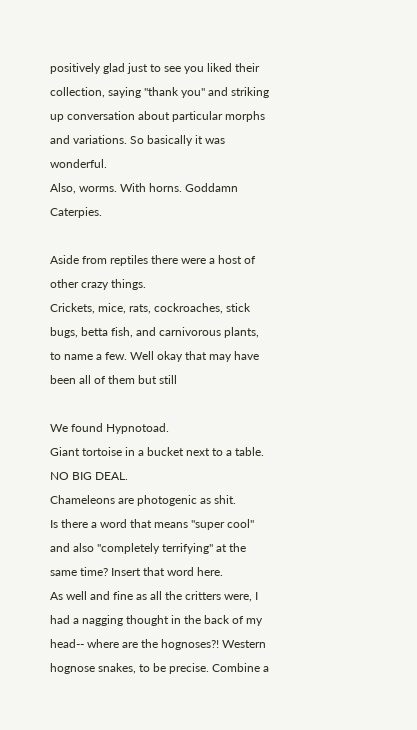positively glad just to see you liked their collection, saying "thank you" and striking up conversation about particular morphs and variations. So basically it was wonderful.
Also, worms. With horns. Goddamn Caterpies.

Aside from reptiles there were a host of other crazy things.
Crickets, mice, rats, cockroaches, stick bugs, betta fish, and carnivorous plants, to name a few. Well okay that may have been all of them but still

We found Hypnotoad.
Giant tortoise in a bucket next to a table. NO BIG DEAL.
Chameleons are photogenic as shit.
Is there a word that means "super cool" and also "completely terrifying" at the same time? Insert that word here.
As well and fine as all the critters were, I had a nagging thought in the back of my head-- where are the hognoses?! Western hognose snakes, to be precise. Combine a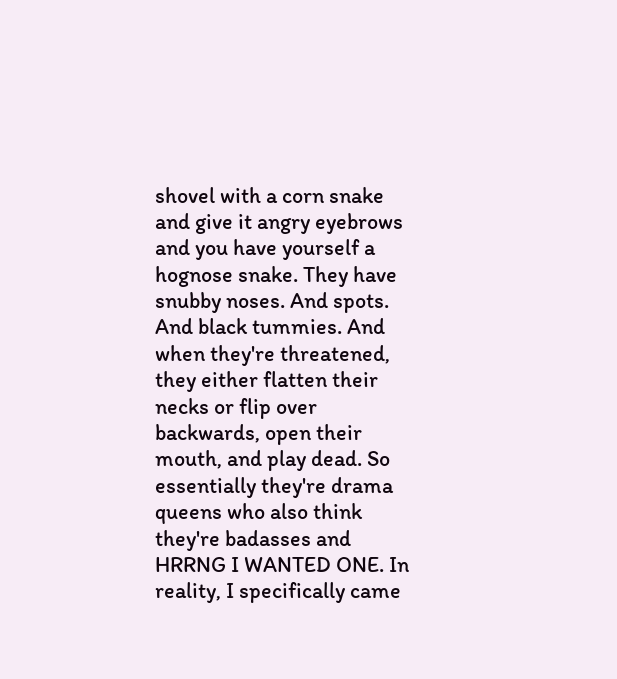shovel with a corn snake and give it angry eyebrows and you have yourself a hognose snake. They have snubby noses. And spots. And black tummies. And when they're threatened, they either flatten their necks or flip over backwards, open their mouth, and play dead. So essentially they're drama queens who also think they're badasses and HRRNG I WANTED ONE. In reality, I specifically came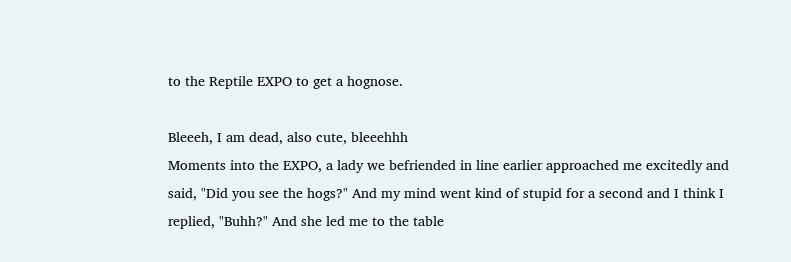to the Reptile EXPO to get a hognose.

Bleeeh, I am dead, also cute, bleeehhh
Moments into the EXPO, a lady we befriended in line earlier approached me excitedly and said, "Did you see the hogs?" And my mind went kind of stupid for a second and I think I replied, "Buhh?" And she led me to the table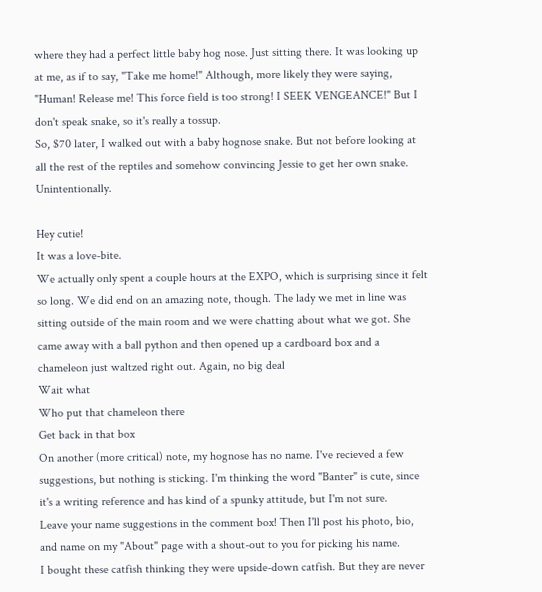where they had a perfect little baby hog nose. Just sitting there. It was looking up at me, as if to say, "Take me home!" Although, more likely they were saying, "Human! Release me! This force field is too strong! I SEEK VENGEANCE!" But I don't speak snake, so it's really a tossup.
So, $70 later, I walked out with a baby hognose snake. But not before looking at all the rest of the reptiles and somehow convincing Jessie to get her own snake. Unintentionally.

Hey cutie!
It was a love-bite.
We actually only spent a couple hours at the EXPO, which is surprising since it felt so long. We did end on an amazing note, though. The lady we met in line was sitting outside of the main room and we were chatting about what we got. She came away with a ball python and then opened up a cardboard box and a chameleon just waltzed right out. Again, no big deal
Wait what
Who put that chameleon there
Get back in that box
On another (more critical) note, my hognose has no name. I've recieved a few suggestions, but nothing is sticking. I'm thinking the word "Banter" is cute, since it's a writing reference and has kind of a spunky attitude, but I'm not sure.
Leave your name suggestions in the comment box! Then I'll post his photo, bio, and name on my "About" page with a shout-out to you for picking his name.
I bought these catfish thinking they were upside-down catfish. But they are never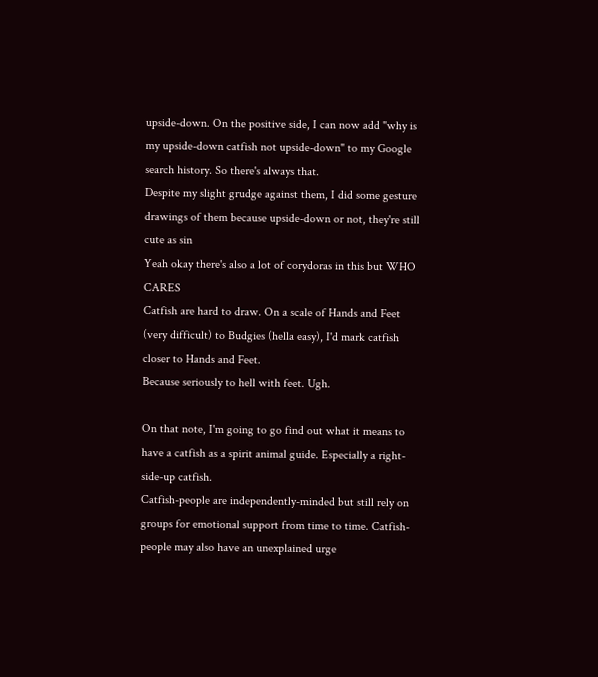upside-down. On the positive side, I can now add "why is my upside-down catfish not upside-down" to my Google search history. So there's always that.
Despite my slight grudge against them, I did some gesture drawings of them because upside-down or not, they're still cute as sin
Yeah okay there's also a lot of corydoras in this but WHO CARES
Catfish are hard to draw. On a scale of Hands and Feet (very difficult) to Budgies (hella easy), I'd mark catfish closer to Hands and Feet.
Because seriously to hell with feet. Ugh.

On that note, I'm going to go find out what it means to have a catfish as a spirit animal guide. Especially a right-side-up catfish.
Catfish-people are independently-minded but still rely on groups for emotional support from time to time. Catfish-people may also have an unexplained urge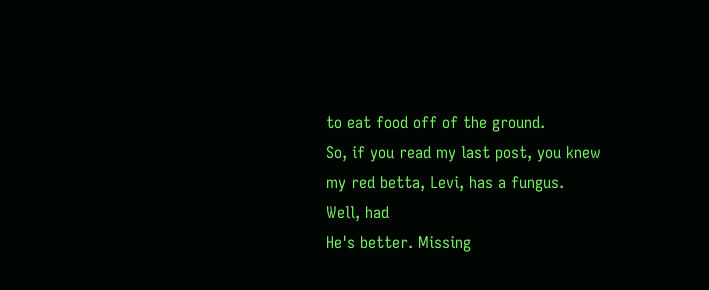to eat food off of the ground.
So, if you read my last post, you knew my red betta, Levi, has a fungus.
Well, had
He's better. Missing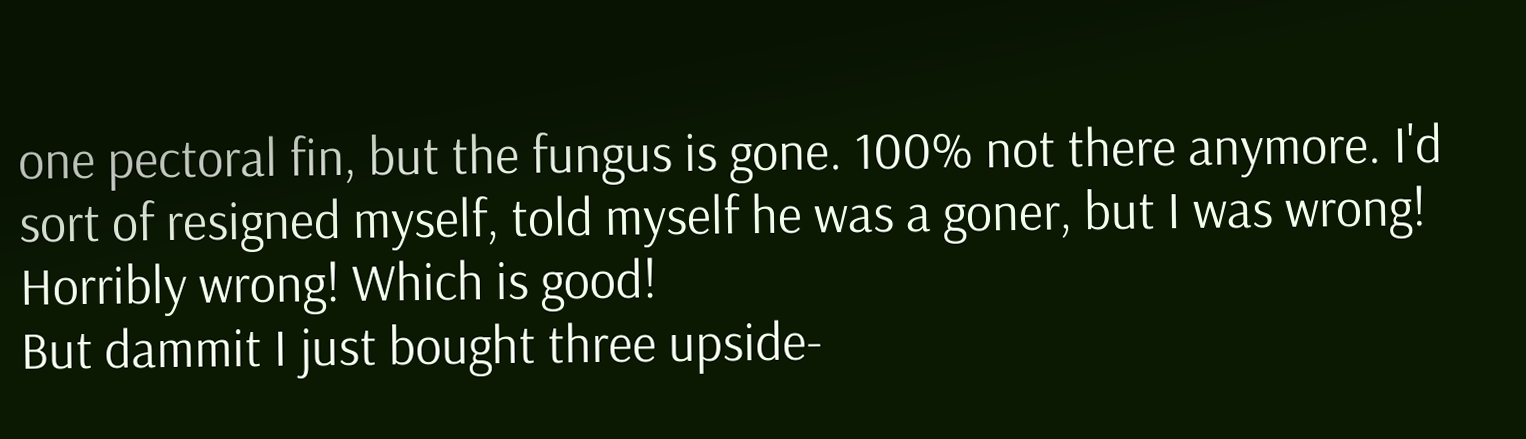one pectoral fin, but the fungus is gone. 100% not there anymore. I'd sort of resigned myself, told myself he was a goner, but I was wrong! Horribly wrong! Which is good!
But dammit I just bought three upside-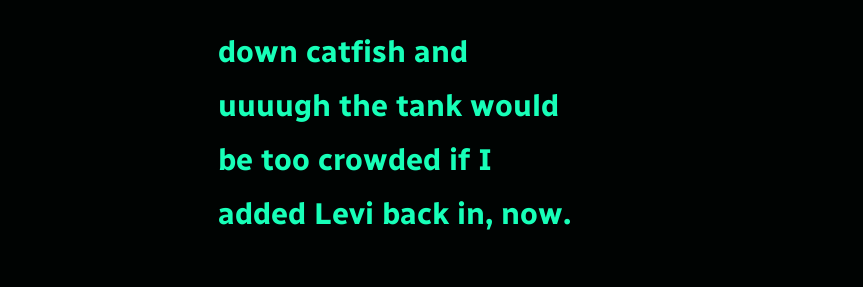down catfish and uuuugh the tank would be too crowded if I added Levi back in, now.